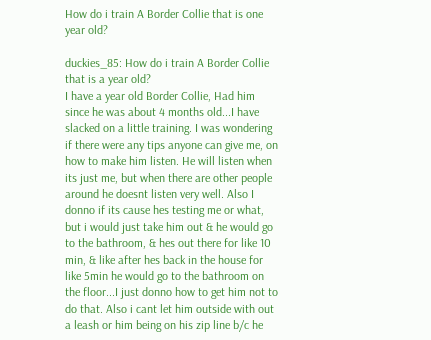How do i train A Border Collie that is one year old?

duckies_85: How do i train A Border Collie that is a year old?
I have a year old Border Collie, Had him since he was about 4 months old...I have slacked on a little training. I was wondering if there were any tips anyone can give me, on how to make him listen. He will listen when its just me, but when there are other people around he doesnt listen very well. Also I donno if its cause hes testing me or what, but i would just take him out & he would go to the bathroom, & hes out there for like 10 min, & like after hes back in the house for like 5min he would go to the bathroom on the floor...I just donno how to get him not to do that. Also i cant let him outside with out a leash or him being on his zip line b/c he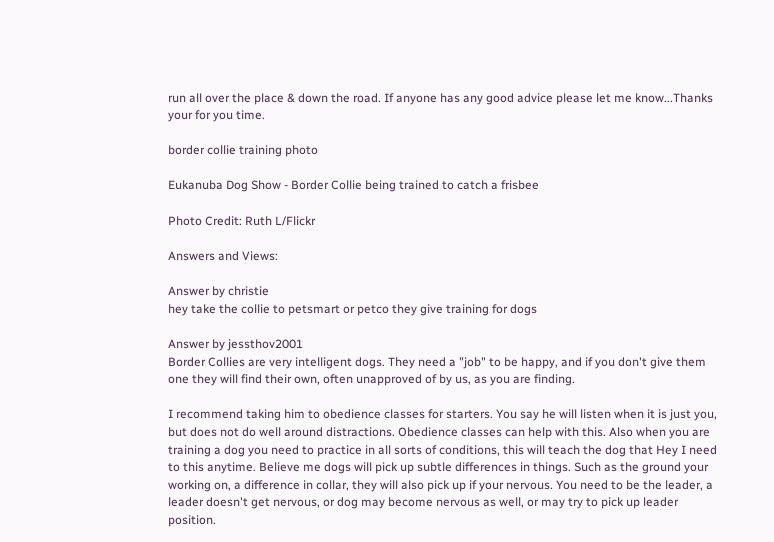run all over the place & down the road. If anyone has any good advice please let me know...Thanks your for you time.

border collie training photo

Eukanuba Dog Show - Border Collie being trained to catch a frisbee

Photo Credit: Ruth L/Flickr

Answers and Views:

Answer by christie
hey take the collie to petsmart or petco they give training for dogs

Answer by jessthov2001
Border Collies are very intelligent dogs. They need a "job" to be happy, and if you don't give them one they will find their own, often unapproved of by us, as you are finding.

I recommend taking him to obedience classes for starters. You say he will listen when it is just you, but does not do well around distractions. Obedience classes can help with this. Also when you are training a dog you need to practice in all sorts of conditions, this will teach the dog that Hey I need to this anytime. Believe me dogs will pick up subtle differences in things. Such as the ground your working on, a difference in collar, they will also pick up if your nervous. You need to be the leader, a leader doesn't get nervous, or dog may become nervous as well, or may try to pick up leader position.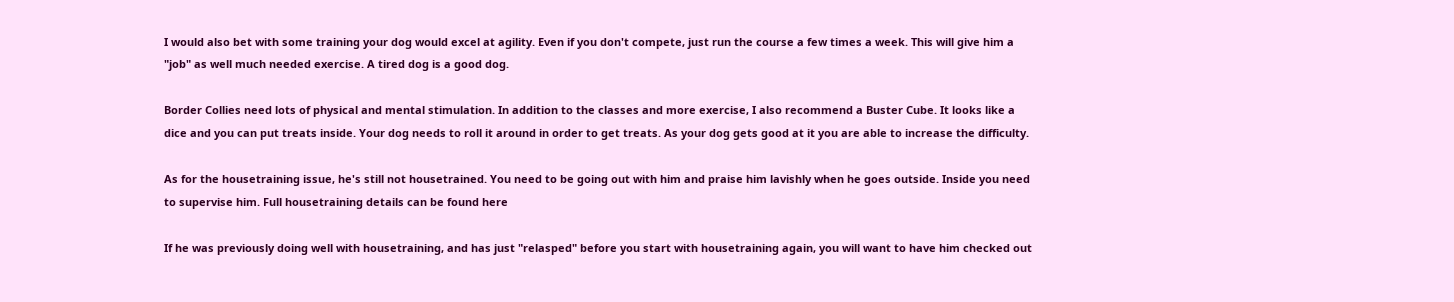I would also bet with some training your dog would excel at agility. Even if you don't compete, just run the course a few times a week. This will give him a "job" as well much needed exercise. A tired dog is a good dog.

Border Collies need lots of physical and mental stimulation. In addition to the classes and more exercise, I also recommend a Buster Cube. It looks like a dice and you can put treats inside. Your dog needs to roll it around in order to get treats. As your dog gets good at it you are able to increase the difficulty.

As for the housetraining issue, he's still not housetrained. You need to be going out with him and praise him lavishly when he goes outside. Inside you need to supervise him. Full housetraining details can be found here

If he was previously doing well with housetraining, and has just "relasped" before you start with housetraining again, you will want to have him checked out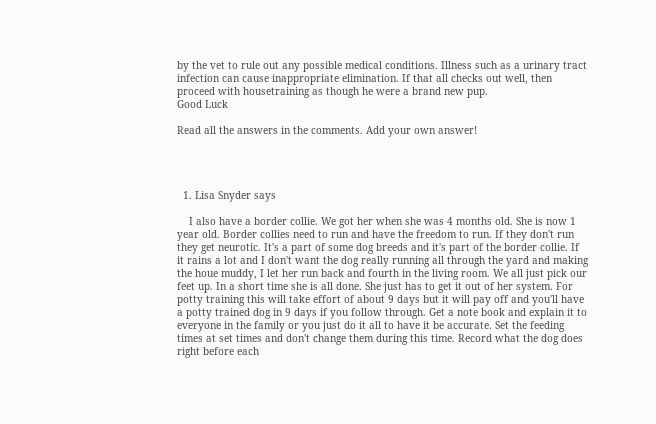by the vet to rule out any possible medical conditions. Illness such as a urinary tract infection can cause inappropriate elimination. If that all checks out well, then proceed with housetraining as though he were a brand new pup.
Good Luck

Read all the answers in the comments. Add your own answer!




  1. Lisa Snyder says

    I also have a border collie. We got her when she was 4 months old. She is now 1 year old. Border collies need to run and have the freedom to run. If they don't run they get neurotic. It's a part of some dog breeds and it's part of the border collie. If it rains a lot and I don't want the dog really running all through the yard and making the houe muddy, I let her run back and fourth in the living room. We all just pick our feet up. In a short time she is all done. She just has to get it out of her system. For potty training this will take effort of about 9 days but it will pay off and you'll have a potty trained dog in 9 days if you follow through. Get a note book and explain it to everyone in the family or you just do it all to have it be accurate. Set the feeding times at set times and don't change them during this time. Record what the dog does right before each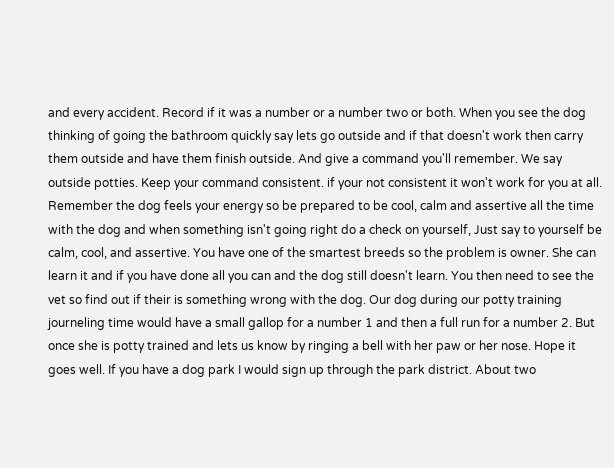and every accident. Record if it was a number or a number two or both. When you see the dog thinking of going the bathroom quickly say lets go outside and if that doesn't work then carry them outside and have them finish outside. And give a command you'll remember. We say outside potties. Keep your command consistent. if your not consistent it won't work for you at all. Remember the dog feels your energy so be prepared to be cool, calm and assertive all the time with the dog and when something isn't going right do a check on yourself, Just say to yourself be calm, cool, and assertive. You have one of the smartest breeds so the problem is owner. She can learn it and if you have done all you can and the dog still doesn't learn. You then need to see the vet so find out if their is something wrong with the dog. Our dog during our potty training journeling time would have a small gallop for a number 1 and then a full run for a number 2. But once she is potty trained and lets us know by ringing a bell with her paw or her nose. Hope it goes well. If you have a dog park I would sign up through the park district. About two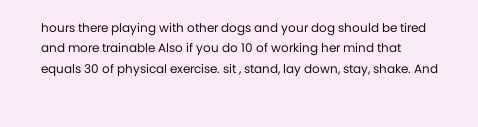hours there playing with other dogs and your dog should be tired and more trainable Also if you do 10 of working her mind that equals 30 of physical exercise. sit , stand, lay down, stay, shake. And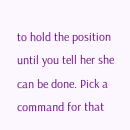to hold the position until you tell her she can be done. Pick a command for that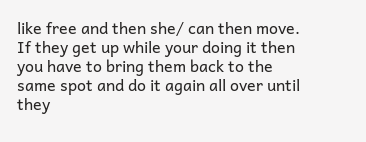like free and then she/ can then move. If they get up while your doing it then you have to bring them back to the same spot and do it again all over until they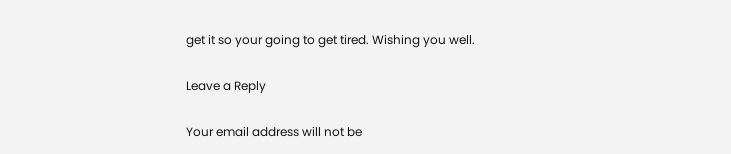get it so your going to get tired. Wishing you well.

Leave a Reply

Your email address will not be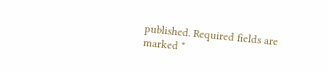published. Required fields are marked *